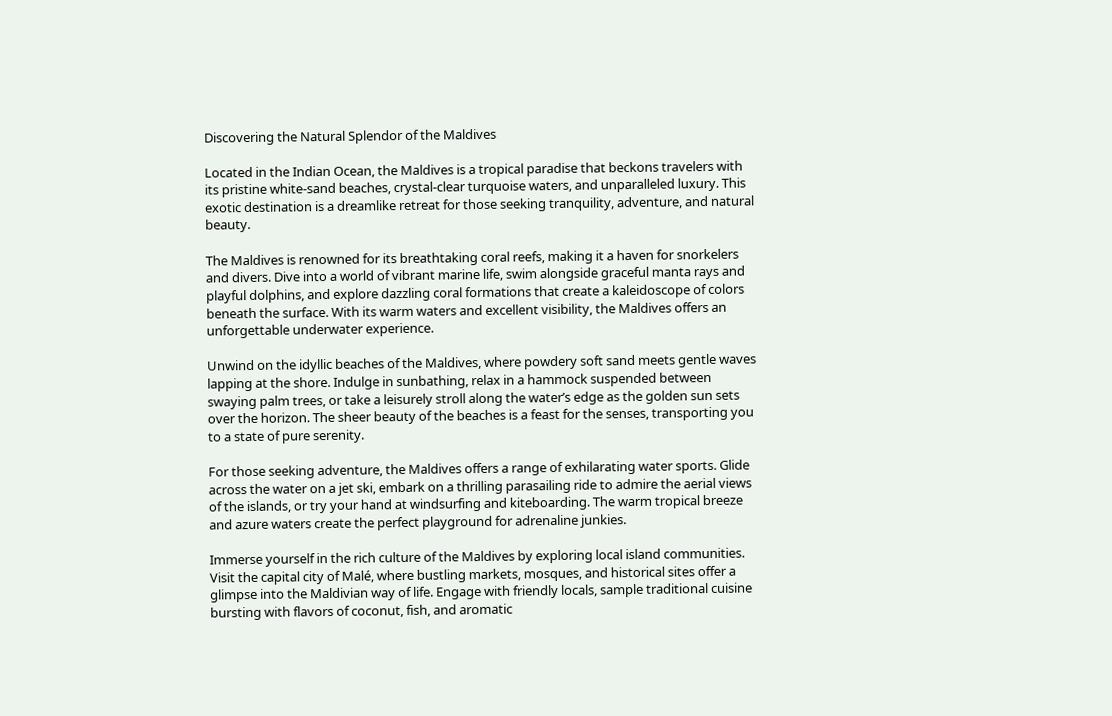Discovering the Natural Splendor of the Maldives

Located in the Indian Ocean, the Maldives is a tropical paradise that beckons travelers with its pristine white-sand beaches, crystal-clear turquoise waters, and unparalleled luxury. This exotic destination is a dreamlike retreat for those seeking tranquility, adventure, and natural beauty.

The Maldives is renowned for its breathtaking coral reefs, making it a haven for snorkelers and divers. Dive into a world of vibrant marine life, swim alongside graceful manta rays and playful dolphins, and explore dazzling coral formations that create a kaleidoscope of colors beneath the surface. With its warm waters and excellent visibility, the Maldives offers an unforgettable underwater experience.

Unwind on the idyllic beaches of the Maldives, where powdery soft sand meets gentle waves lapping at the shore. Indulge in sunbathing, relax in a hammock suspended between swaying palm trees, or take a leisurely stroll along the water’s edge as the golden sun sets over the horizon. The sheer beauty of the beaches is a feast for the senses, transporting you to a state of pure serenity.

For those seeking adventure, the Maldives offers a range of exhilarating water sports. Glide across the water on a jet ski, embark on a thrilling parasailing ride to admire the aerial views of the islands, or try your hand at windsurfing and kiteboarding. The warm tropical breeze and azure waters create the perfect playground for adrenaline junkies.

Immerse yourself in the rich culture of the Maldives by exploring local island communities. Visit the capital city of Malé, where bustling markets, mosques, and historical sites offer a glimpse into the Maldivian way of life. Engage with friendly locals, sample traditional cuisine bursting with flavors of coconut, fish, and aromatic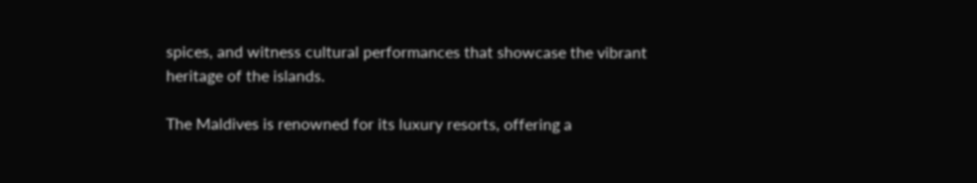spices, and witness cultural performances that showcase the vibrant heritage of the islands.

The Maldives is renowned for its luxury resorts, offering a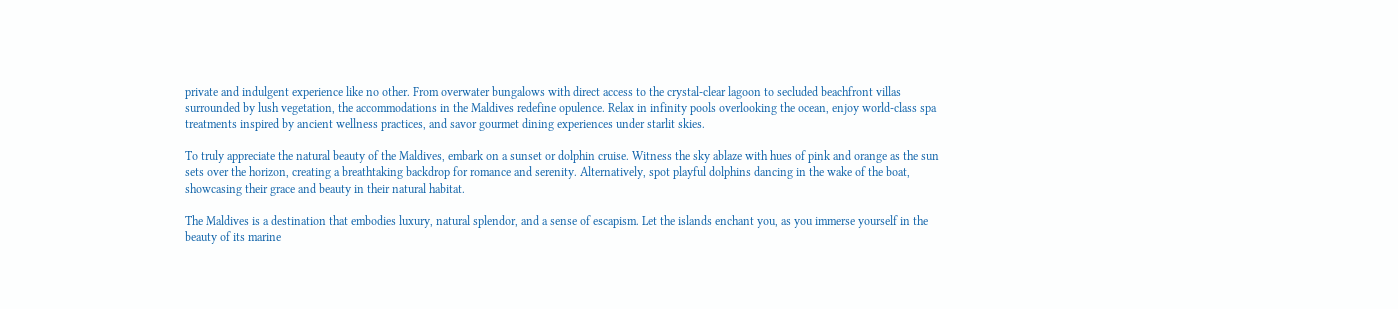private and indulgent experience like no other. From overwater bungalows with direct access to the crystal-clear lagoon to secluded beachfront villas surrounded by lush vegetation, the accommodations in the Maldives redefine opulence. Relax in infinity pools overlooking the ocean, enjoy world-class spa treatments inspired by ancient wellness practices, and savor gourmet dining experiences under starlit skies.

To truly appreciate the natural beauty of the Maldives, embark on a sunset or dolphin cruise. Witness the sky ablaze with hues of pink and orange as the sun sets over the horizon, creating a breathtaking backdrop for romance and serenity. Alternatively, spot playful dolphins dancing in the wake of the boat, showcasing their grace and beauty in their natural habitat.

The Maldives is a destination that embodies luxury, natural splendor, and a sense of escapism. Let the islands enchant you, as you immerse yourself in the beauty of its marine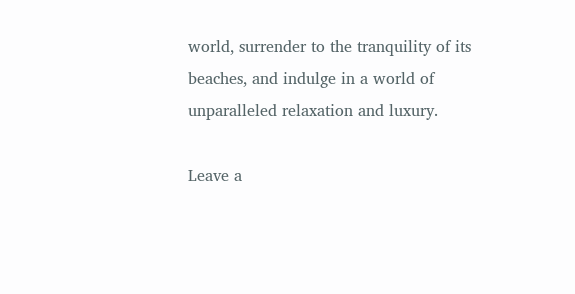world, surrender to the tranquility of its beaches, and indulge in a world of unparalleled relaxation and luxury.

Leave a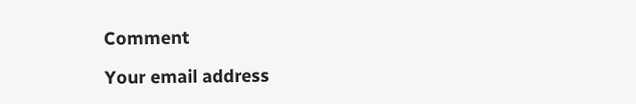Comment

Your email address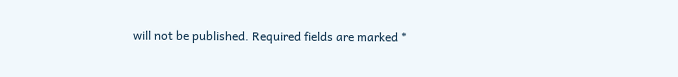will not be published. Required fields are marked *